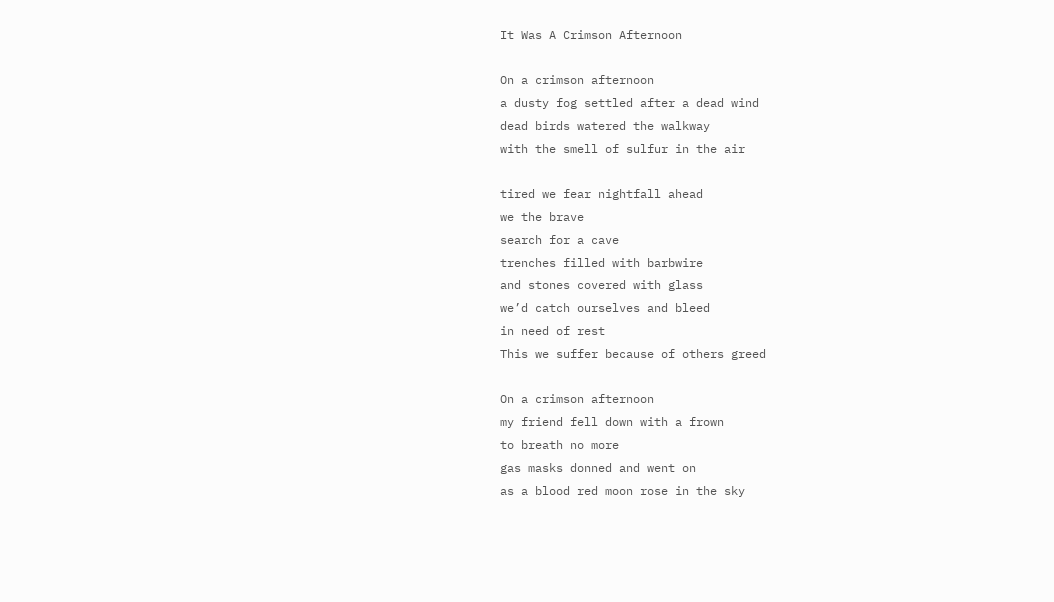It Was A Crimson Afternoon

On a crimson afternoon
a dusty fog settled after a dead wind
dead birds watered the walkway
with the smell of sulfur in the air

tired we fear nightfall ahead
we the brave
search for a cave
trenches filled with barbwire
and stones covered with glass
we’d catch ourselves and bleed
in need of rest
This we suffer because of others greed

On a crimson afternoon
my friend fell down with a frown
to breath no more
gas masks donned and went on
as a blood red moon rose in the sky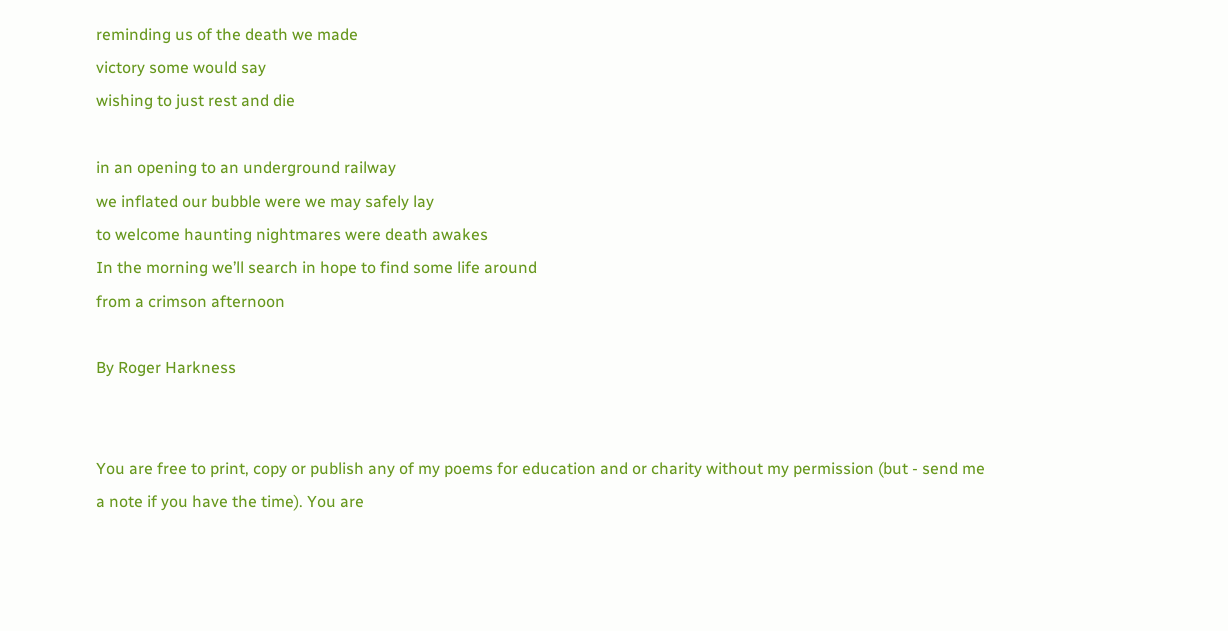reminding us of the death we made
victory some would say
wishing to just rest and die

in an opening to an underground railway
we inflated our bubble were we may safely lay
to welcome haunting nightmares were death awakes
In the morning we’ll search in hope to find some life around
from a crimson afternoon

By Roger Harkness


You are free to print, copy or publish any of my poems for education and or charity without my permission (but - send me a note if you have the time). You are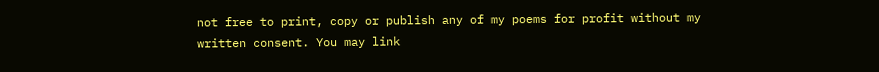not free to print, copy or publish any of my poems for profit without my written consent. You may link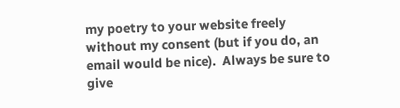my poetry to your website freely without my consent (but if you do, an email would be nice).  Always be sure to give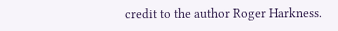credit to the author Roger Harkness.